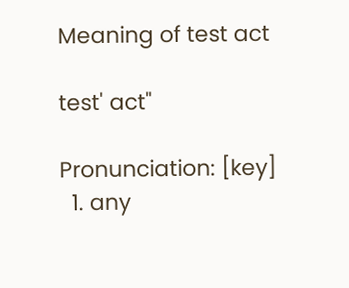Meaning of test act

test' act"

Pronunciation: [key]
  1. any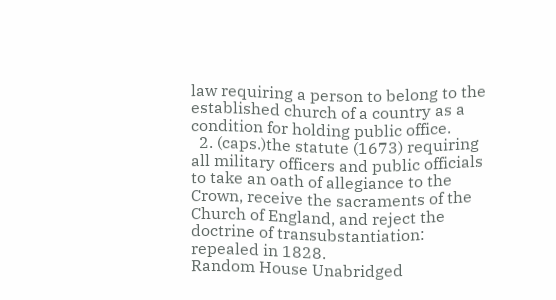law requiring a person to belong to the established church of a country as a condition for holding public office.
  2. (caps.)the statute (1673) requiring all military officers and public officials to take an oath of allegiance to the Crown, receive the sacraments of the Church of England, and reject the doctrine of transubstantiation: repealed in 1828.
Random House Unabridged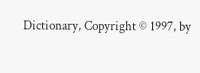Dictionary, Copyright © 1997, by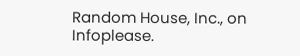Random House, Inc., on Infoplease.